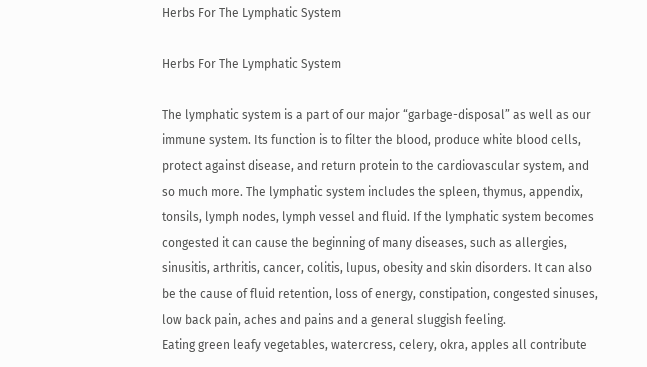Herbs For The Lymphatic System

Herbs For The Lymphatic System

The lymphatic system is a part of our major “garbage-disposal” as well as our immune system. Its function is to filter the blood, produce white blood cells, protect against disease, and return protein to the cardiovascular system, and so much more. The lymphatic system includes the spleen, thymus, appendix, tonsils, lymph nodes, lymph vessel and fluid. If the lymphatic system becomes congested it can cause the beginning of many diseases, such as allergies, sinusitis, arthritis, cancer, colitis, lupus, obesity and skin disorders. It can also be the cause of fluid retention, loss of energy, constipation, congested sinuses, low back pain, aches and pains and a general sluggish feeling.
Eating green leafy vegetables, watercress, celery, okra, apples all contribute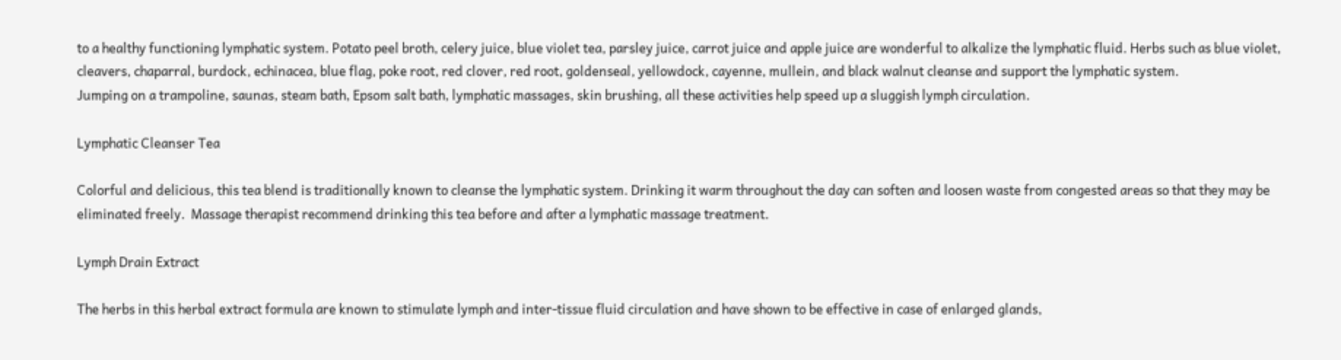to a healthy functioning lymphatic system. Potato peel broth, celery juice, blue violet tea, parsley juice, carrot juice and apple juice are wonderful to alkalize the lymphatic fluid. Herbs such as blue violet, cleavers, chaparral, burdock, echinacea, blue flag, poke root, red clover, red root, goldenseal, yellowdock, cayenne, mullein, and black walnut cleanse and support the lymphatic system.
Jumping on a trampoline, saunas, steam bath, Epsom salt bath, lymphatic massages, skin brushing, all these activities help speed up a sluggish lymph circulation.

Lymphatic Cleanser Tea

Colorful and delicious, this tea blend is traditionally known to cleanse the lymphatic system. Drinking it warm throughout the day can soften and loosen waste from congested areas so that they may be eliminated freely.  Massage therapist recommend drinking this tea before and after a lymphatic massage treatment.

Lymph Drain Extract

The herbs in this herbal extract formula are known to stimulate lymph and inter-tissue fluid circulation and have shown to be effective in case of enlarged glands,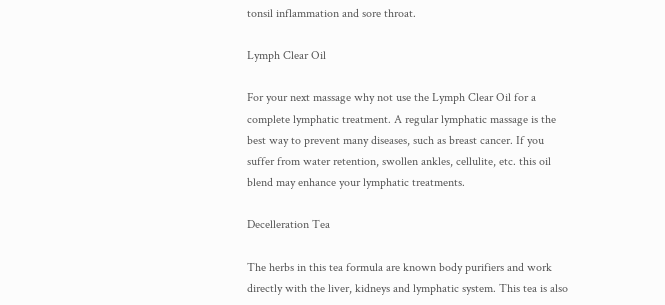tonsil inflammation and sore throat.

Lymph Clear Oil

For your next massage why not use the Lymph Clear Oil for a complete lymphatic treatment. A regular lymphatic massage is the best way to prevent many diseases, such as breast cancer. If you suffer from water retention, swollen ankles, cellulite, etc. this oil blend may enhance your lymphatic treatments.

Decelleration Tea

The herbs in this tea formula are known body purifiers and work directly with the liver, kidneys and lymphatic system. This tea is also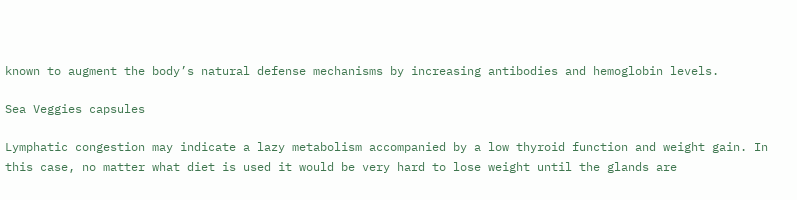known to augment the body’s natural defense mechanisms by increasing antibodies and hemoglobin levels.

Sea Veggies capsules

Lymphatic congestion may indicate a lazy metabolism accompanied by a low thyroid function and weight gain. In this case, no matter what diet is used it would be very hard to lose weight until the glands are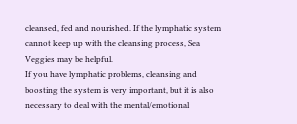cleansed, fed and nourished. If the lymphatic system cannot keep up with the cleansing process, Sea Veggies may be helpful.
If you have lymphatic problems, cleansing and boosting the system is very important, but it is also necessary to deal with the mental/emotional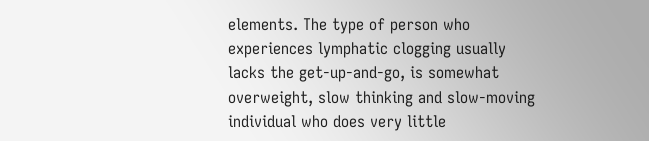elements. The type of person who experiences lymphatic clogging usually lacks the get-up-and-go, is somewhat overweight, slow thinking and slow-moving individual who does very little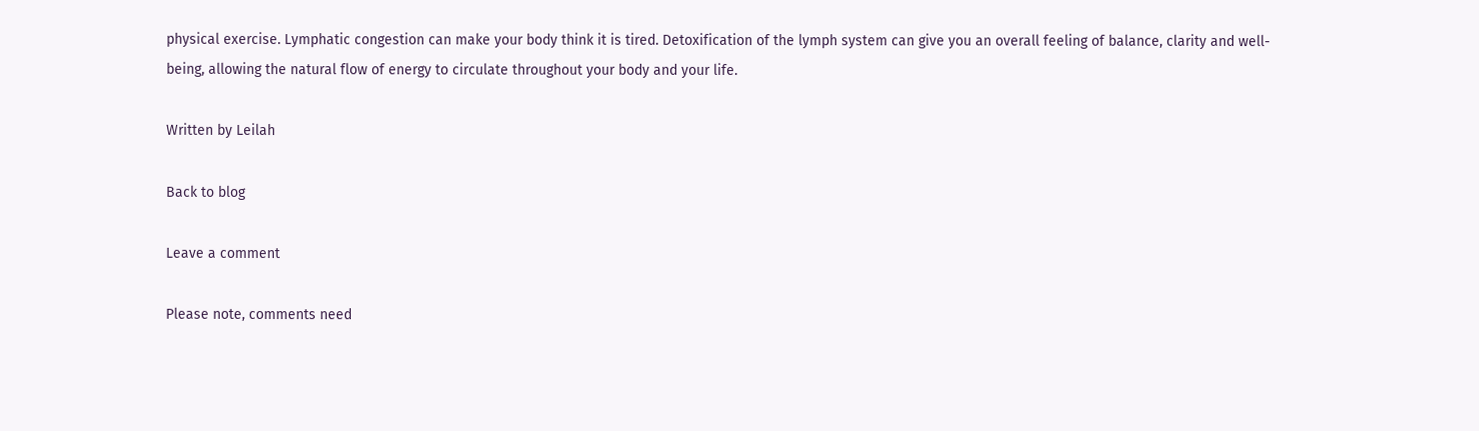physical exercise. Lymphatic congestion can make your body think it is tired. Detoxification of the lymph system can give you an overall feeling of balance, clarity and well-being, allowing the natural flow of energy to circulate throughout your body and your life.

Written by Leilah

Back to blog

Leave a comment

Please note, comments need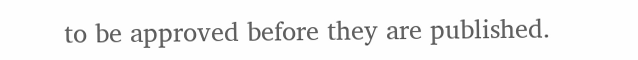to be approved before they are published.